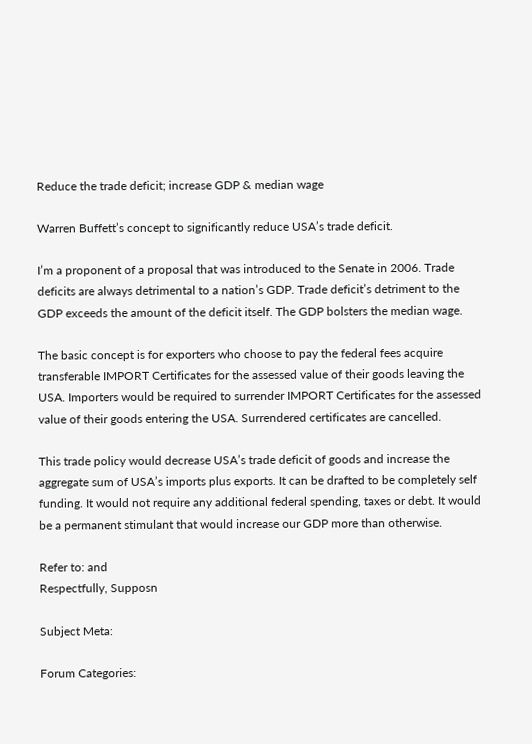Reduce the trade deficit; increase GDP & median wage

Warren Buffett’s concept to significantly reduce USA’s trade deficit.

I’m a proponent of a proposal that was introduced to the Senate in 2006. Trade deficits are always detrimental to a nation’s GDP. Trade deficit’s detriment to the GDP exceeds the amount of the deficit itself. The GDP bolsters the median wage.

The basic concept is for exporters who choose to pay the federal fees acquire transferable IMPORT Certificates for the assessed value of their goods leaving the USA. Importers would be required to surrender IMPORT Certificates for the assessed value of their goods entering the USA. Surrendered certificates are cancelled.

This trade policy would decrease USA’s trade deficit of goods and increase the aggregate sum of USA’s imports plus exports. It can be drafted to be completely self funding. It would not require any additional federal spending, taxes or debt. It would be a permanent stimulant that would increase our GDP more than otherwise.

Refer to: and
Respectfully, Supposn

Subject Meta:

Forum Categories: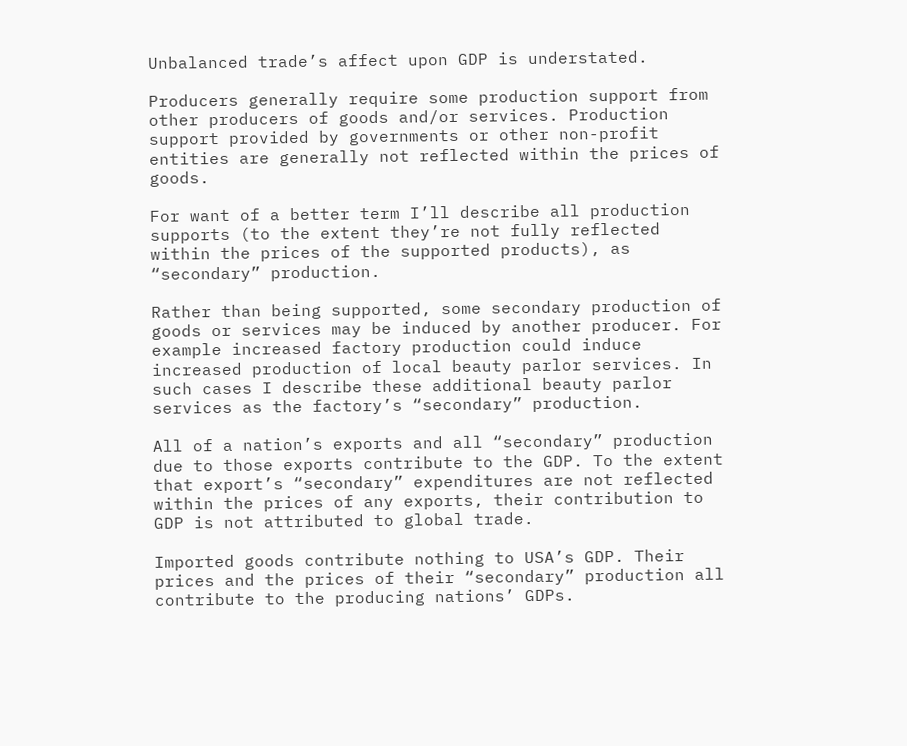Unbalanced trade’s affect upon GDP is understated.

Producers generally require some production support from other producers of goods and/or services. Production support provided by governments or other non-profit entities are generally not reflected within the prices of goods.

For want of a better term I’ll describe all production supports (to the extent they’re not fully reflected within the prices of the supported products), as “secondary” production.

Rather than being supported, some secondary production of goods or services may be induced by another producer. For example increased factory production could induce increased production of local beauty parlor services. In such cases I describe these additional beauty parlor services as the factory’s “secondary” production.

All of a nation’s exports and all “secondary” production due to those exports contribute to the GDP. To the extent that export’s “secondary” expenditures are not reflected within the prices of any exports, their contribution to GDP is not attributed to global trade.

Imported goods contribute nothing to USA’s GDP. Their prices and the prices of their “secondary” production all contribute to the producing nations’ GDPs.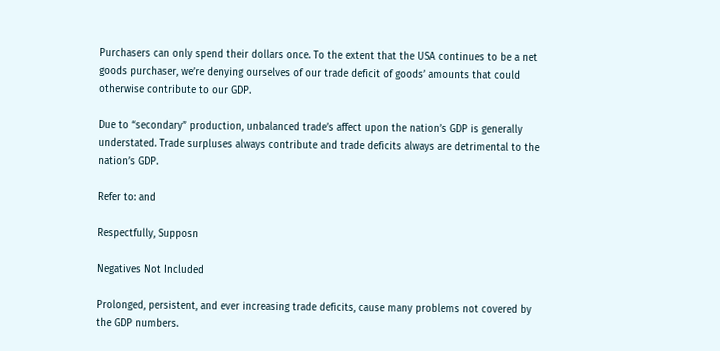Purchasers can only spend their dollars once. To the extent that the USA continues to be a net goods purchaser, we’re denying ourselves of our trade deficit of goods’ amounts that could otherwise contribute to our GDP.

Due to “secondary” production, unbalanced trade’s affect upon the nation’s GDP is generally understated. Trade surpluses always contribute and trade deficits always are detrimental to the nation’s GDP.

Refer to: and

Respectfully, Supposn

Negatives Not Included

Prolonged, persistent, and ever increasing trade deficits, cause many problems not covered by the GDP numbers.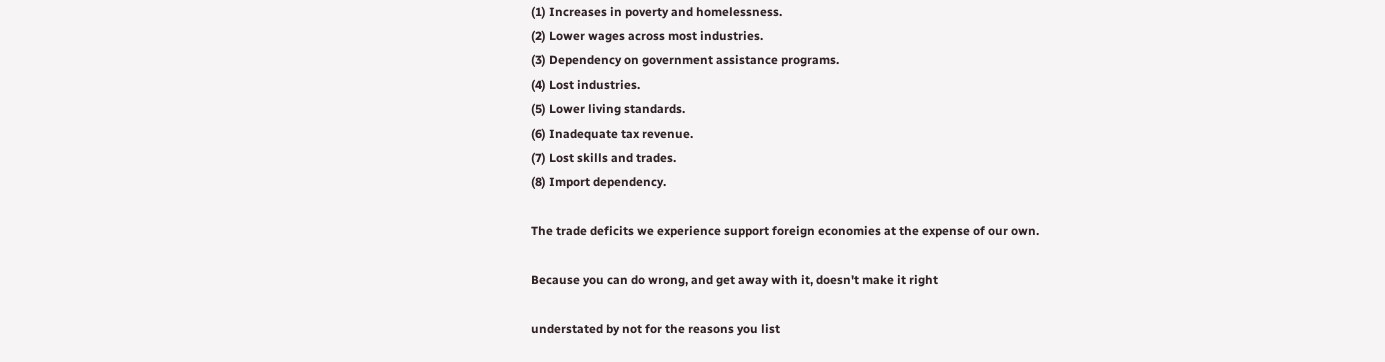(1) Increases in poverty and homelessness.
(2) Lower wages across most industries.
(3) Dependency on government assistance programs.
(4) Lost industries.
(5) Lower living standards.
(6) Inadequate tax revenue.
(7) Lost skills and trades.
(8) Import dependency.

The trade deficits we experience support foreign economies at the expense of our own.

Because you can do wrong, and get away with it, doesn't make it right

understated by not for the reasons you list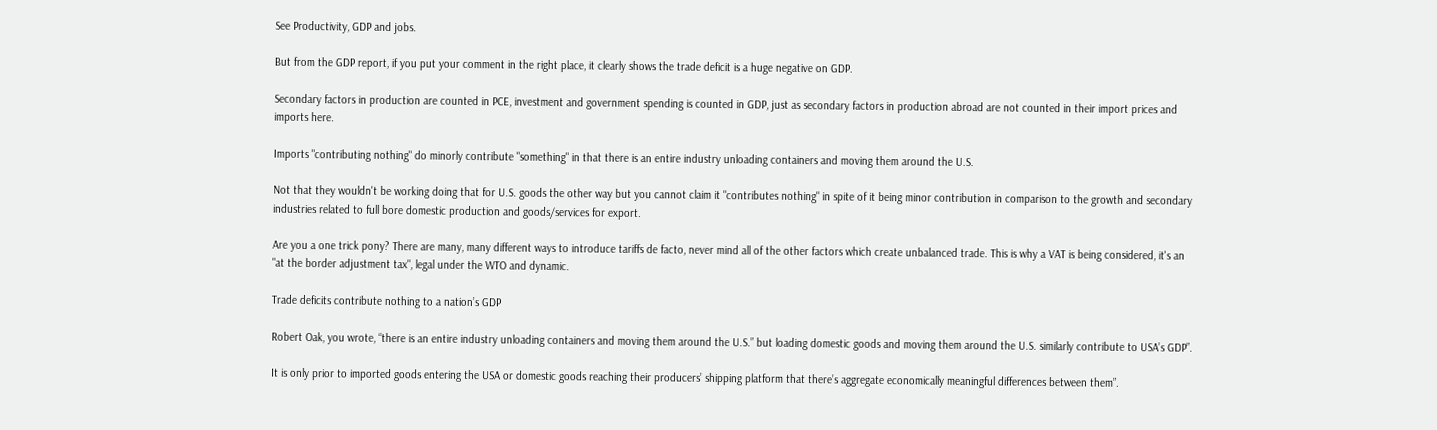See Productivity, GDP and jobs.

But from the GDP report, if you put your comment in the right place, it clearly shows the trade deficit is a huge negative on GDP.

Secondary factors in production are counted in PCE, investment and government spending is counted in GDP, just as secondary factors in production abroad are not counted in their import prices and imports here.

Imports "contributing nothing" do minorly contribute "something" in that there is an entire industry unloading containers and moving them around the U.S.

Not that they wouldn't be working doing that for U.S. goods the other way but you cannot claim it "contributes nothing" in spite of it being minor contribution in comparison to the growth and secondary industries related to full bore domestic production and goods/services for export.

Are you a one trick pony? There are many, many different ways to introduce tariffs de facto, never mind all of the other factors which create unbalanced trade. This is why a VAT is being considered, it's an "at the border adjustment tax", legal under the WTO and dynamic.

Trade deficits contribute nothing to a nation’s GDP

Robert Oak, you wrote, “there is an entire industry unloading containers and moving them around the U.S.” but loading domestic goods and moving them around the U.S. similarly contribute to USA’s GDP”.

It is only prior to imported goods entering the USA or domestic goods reaching their producers’ shipping platform that there’s aggregate economically meaningful differences between them”.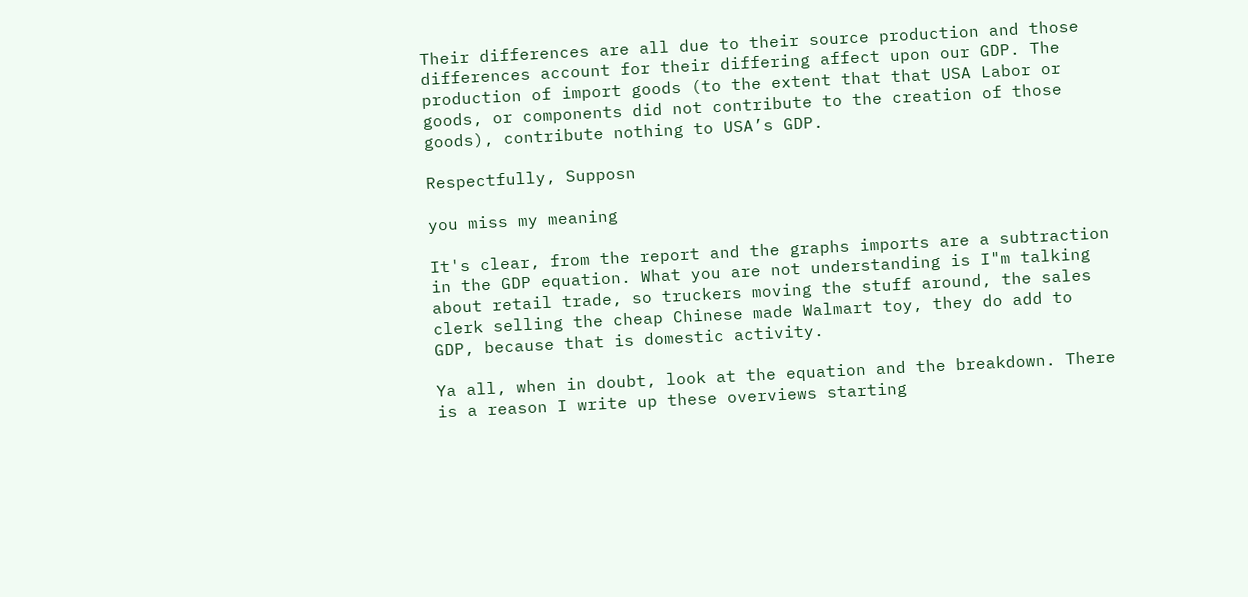Their differences are all due to their source production and those differences account for their differing affect upon our GDP. The production of import goods (to the extent that that USA Labor or goods, or components did not contribute to the creation of those goods), contribute nothing to USA’s GDP.

Respectfully, Supposn

you miss my meaning

It's clear, from the report and the graphs imports are a subtraction in the GDP equation. What you are not understanding is I"m talking about retail trade, so truckers moving the stuff around, the sales clerk selling the cheap Chinese made Walmart toy, they do add to GDP, because that is domestic activity.

Ya all, when in doubt, look at the equation and the breakdown. There is a reason I write up these overviews starting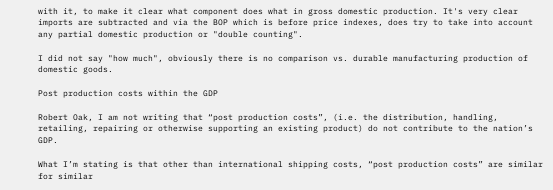with it, to make it clear what component does what in gross domestic production. It's very clear imports are subtracted and via the BOP which is before price indexes, does try to take into account any partial domestic production or "double counting".

I did not say "how much", obviously there is no comparison vs. durable manufacturing production of domestic goods.

Post production costs within the GDP

Robert Oak, I am not writing that “post production costs”, (i.e. the distribution, handling, retailing, repairing or otherwise supporting an existing product) do not contribute to the nation’s GDP.

What I’m stating is that other than international shipping costs, “post production costs” are similar for similar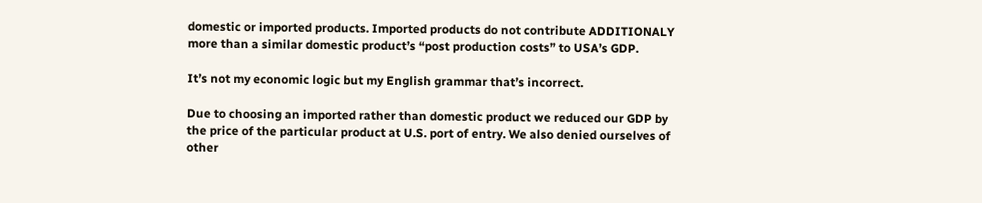domestic or imported products. Imported products do not contribute ADDITIONALY more than a similar domestic product’s “post production costs” to USA’s GDP.

It’s not my economic logic but my English grammar that’s incorrect.

Due to choosing an imported rather than domestic product we reduced our GDP by the price of the particular product at U.S. port of entry. We also denied ourselves of other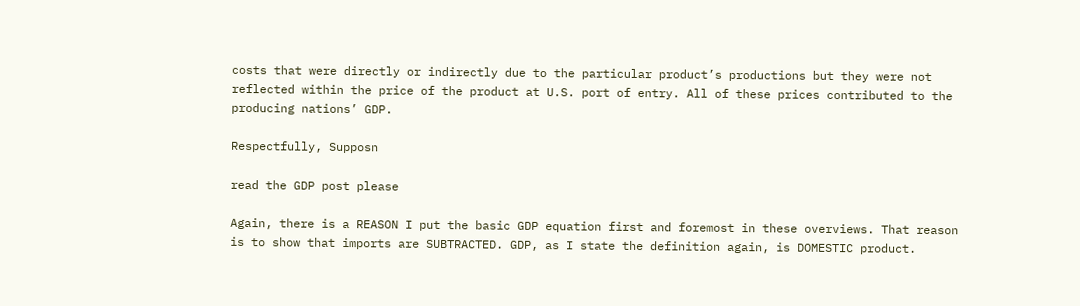costs that were directly or indirectly due to the particular product’s productions but they were not reflected within the price of the product at U.S. port of entry. All of these prices contributed to the producing nations’ GDP.

Respectfully, Supposn

read the GDP post please

Again, there is a REASON I put the basic GDP equation first and foremost in these overviews. That reason is to show that imports are SUBTRACTED. GDP, as I state the definition again, is DOMESTIC product.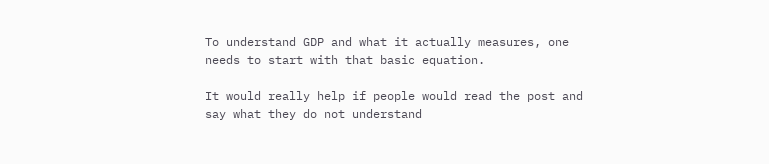To understand GDP and what it actually measures, one needs to start with that basic equation.

It would really help if people would read the post and say what they do not understand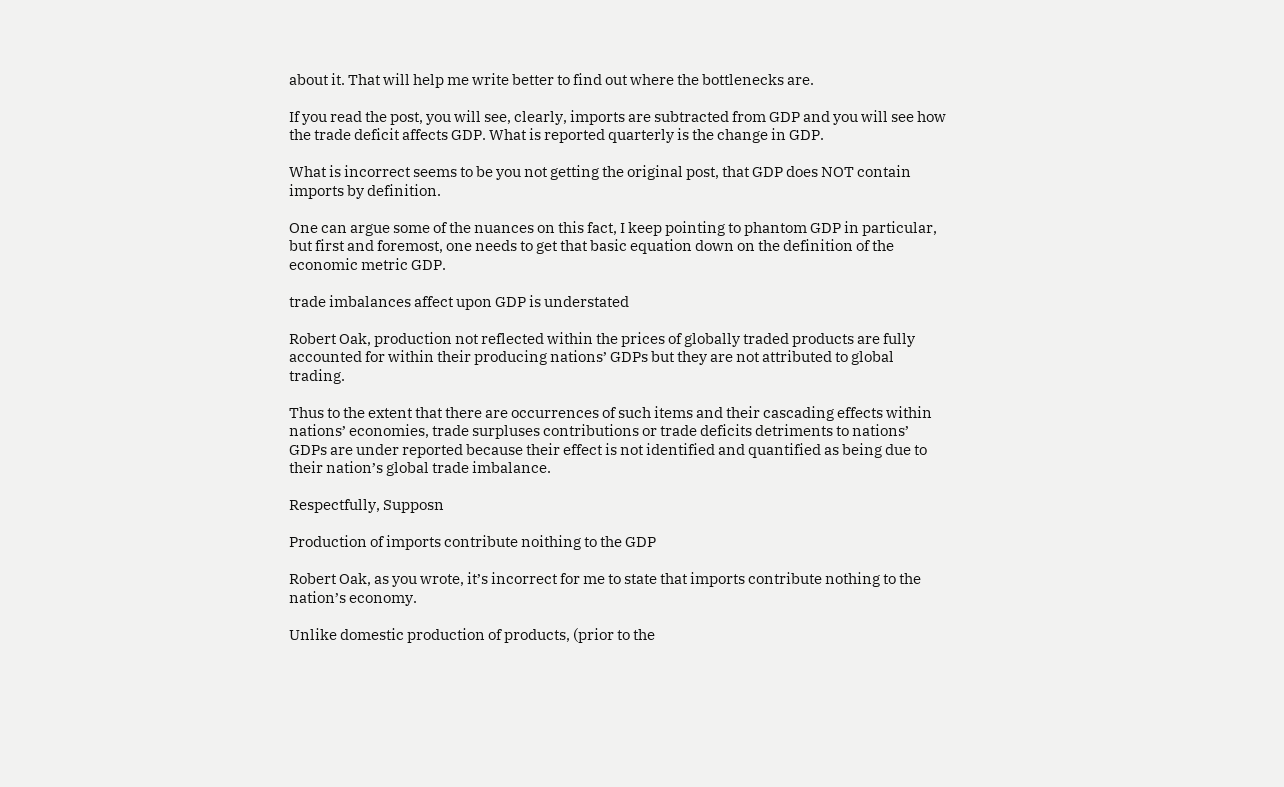about it. That will help me write better to find out where the bottlenecks are.

If you read the post, you will see, clearly, imports are subtracted from GDP and you will see how the trade deficit affects GDP. What is reported quarterly is the change in GDP.

What is incorrect seems to be you not getting the original post, that GDP does NOT contain imports by definition.

One can argue some of the nuances on this fact, I keep pointing to phantom GDP in particular, but first and foremost, one needs to get that basic equation down on the definition of the economic metric GDP.

trade imbalances affect upon GDP is understated

Robert Oak, production not reflected within the prices of globally traded products are fully accounted for within their producing nations’ GDPs but they are not attributed to global trading.

Thus to the extent that there are occurrences of such items and their cascading effects within nations’ economies, trade surpluses contributions or trade deficits detriments to nations’ GDPs are under reported because their effect is not identified and quantified as being due to their nation’s global trade imbalance.

Respectfully, Supposn

Production of imports contribute noithing to the GDP

Robert Oak, as you wrote, it’s incorrect for me to state that imports contribute nothing to the nation’s economy.

Unlike domestic production of products, (prior to the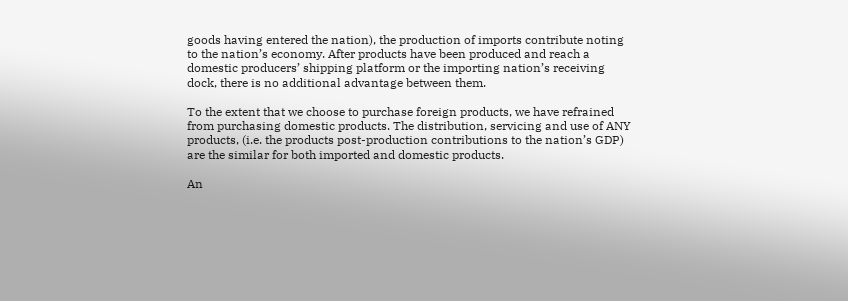goods having entered the nation), the production of imports contribute noting to the nation’s economy. After products have been produced and reach a domestic producers’ shipping platform or the importing nation’s receiving dock, there is no additional advantage between them.

To the extent that we choose to purchase foreign products, we have refrained from purchasing domestic products. The distribution, servicing and use of ANY products, (i.e. the products post-production contributions to the nation’s GDP) are the similar for both imported and domestic products.

An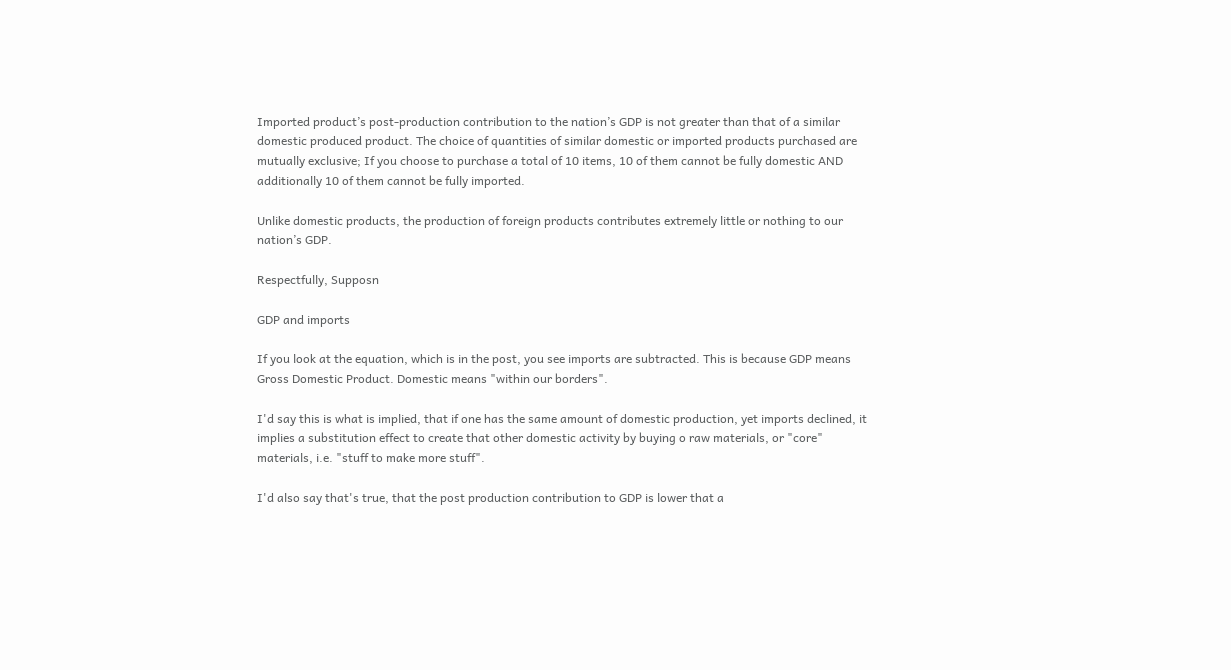Imported product’s post-production contribution to the nation’s GDP is not greater than that of a similar domestic produced product. The choice of quantities of similar domestic or imported products purchased are mutually exclusive; If you choose to purchase a total of 10 items, 10 of them cannot be fully domestic AND additionally 10 of them cannot be fully imported.

Unlike domestic products, the production of foreign products contributes extremely little or nothing to our nation’s GDP.

Respectfully, Supposn

GDP and imports

If you look at the equation, which is in the post, you see imports are subtracted. This is because GDP means Gross Domestic Product. Domestic means "within our borders".

I'd say this is what is implied, that if one has the same amount of domestic production, yet imports declined, it implies a substitution effect to create that other domestic activity by buying o raw materials, or "core" materials, i.e. "stuff to make more stuff".

I'd also say that's true, that the post production contribution to GDP is lower that a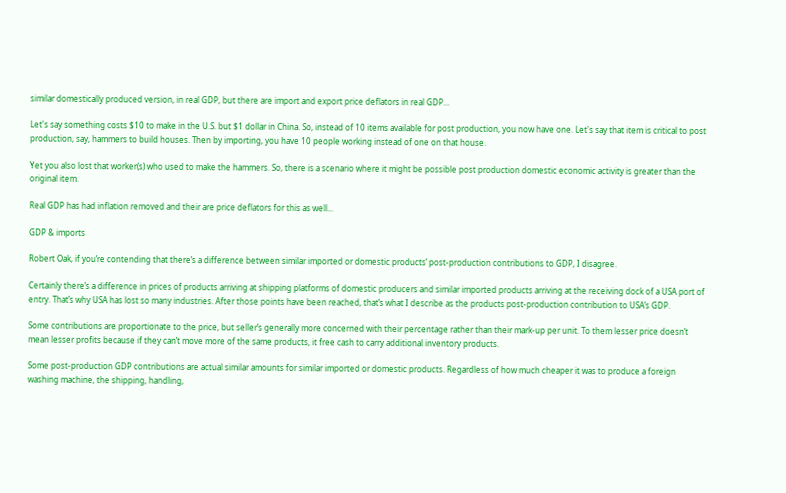similar domestically produced version, in real GDP, but there are import and export price deflators in real GDP...

Let's say something costs $10 to make in the U.S. but $1 dollar in China. So, instead of 10 items available for post production, you now have one. Let's say that item is critical to post production, say, hammers to build houses. Then by importing, you have 10 people working instead of one on that house.

Yet you also lost that worker(s) who used to make the hammers. So, there is a scenario where it might be possible post production domestic economic activity is greater than the original item.

Real GDP has had inflation removed and their are price deflators for this as well...

GDP & imports

Robert Oak, if you’re contending that there’s a difference between similar imported or domestic products’ post-production contributions to GDP, I disagree.

Certainly there’s a difference in prices of products arriving at shipping platforms of domestic producers and similar imported products arriving at the receiving dock of a USA port of entry. That’s why USA has lost so many industries. After those points have been reached, that’s what I describe as the products post-production contribution to USA’s GDP.

Some contributions are proportionate to the price, but seller’s generally more concerned with their percentage rather than their mark-up per unit. To them lesser price doesn’t mean lesser profits because if they can’t move more of the same products, it free cash to carry additional inventory products.

Some post-production GDP contributions are actual similar amounts for similar imported or domestic products. Regardless of how much cheaper it was to produce a foreign washing machine, the shipping, handling,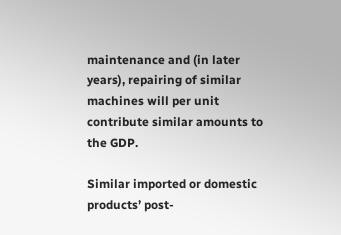maintenance and (in later years), repairing of similar machines will per unit contribute similar amounts to the GDP.

Similar imported or domestic products’ post-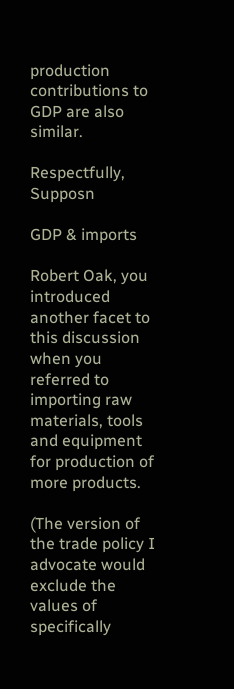production contributions to GDP are also similar.

Respectfully, Supposn

GDP & imports

Robert Oak, you introduced another facet to this discussion when you referred to importing raw materials, tools and equipment for production of more products.

(The version of the trade policy I advocate would exclude the values of specifically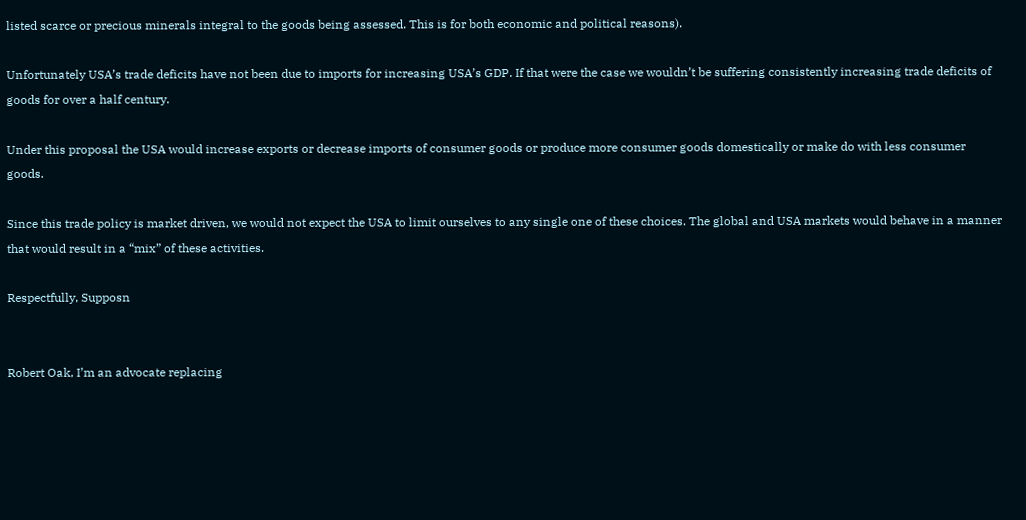listed scarce or precious minerals integral to the goods being assessed. This is for both economic and political reasons).

Unfortunately USA’s trade deficits have not been due to imports for increasing USA’s GDP. If that were the case we wouldn’t be suffering consistently increasing trade deficits of goods for over a half century.

Under this proposal the USA would increase exports or decrease imports of consumer goods or produce more consumer goods domestically or make do with less consumer goods.

Since this trade policy is market driven, we would not expect the USA to limit ourselves to any single one of these choices. The global and USA markets would behave in a manner that would result in a “mix” of these activities.

Respectfully, Supposn


Robert Oak, I’m an advocate replacing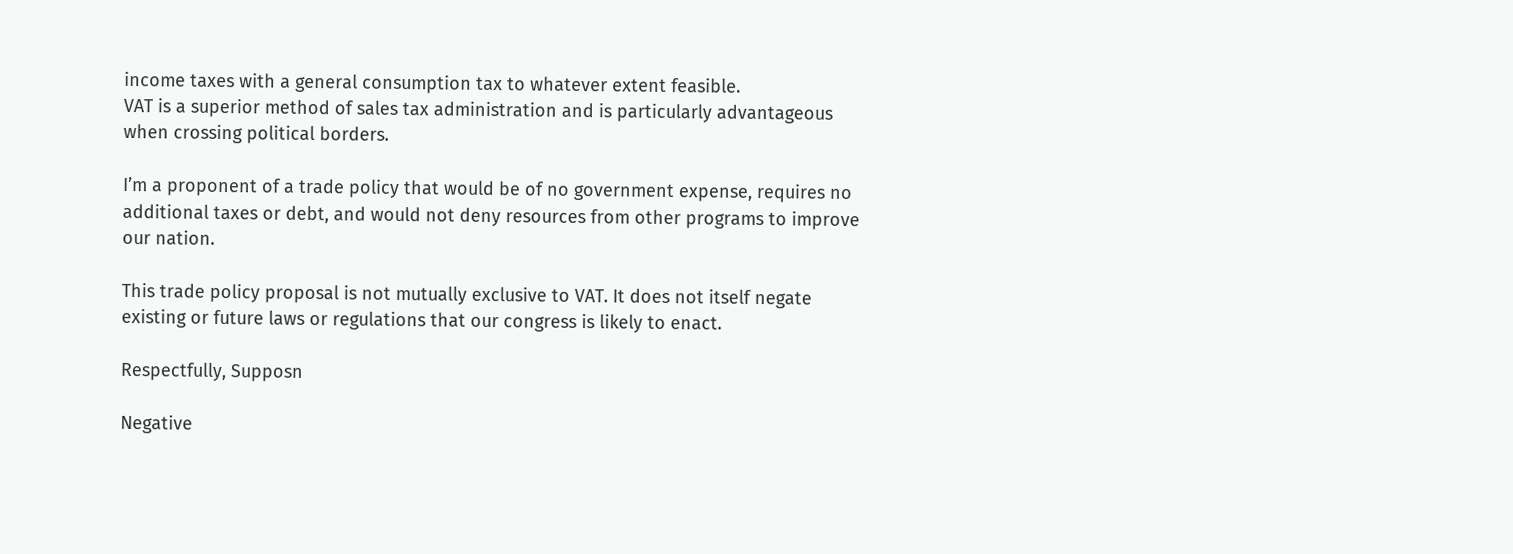income taxes with a general consumption tax to whatever extent feasible.
VAT is a superior method of sales tax administration and is particularly advantageous when crossing political borders.

I’m a proponent of a trade policy that would be of no government expense, requires no additional taxes or debt, and would not deny resources from other programs to improve our nation.

This trade policy proposal is not mutually exclusive to VAT. It does not itself negate existing or future laws or regulations that our congress is likely to enact.

Respectfully, Supposn

Negative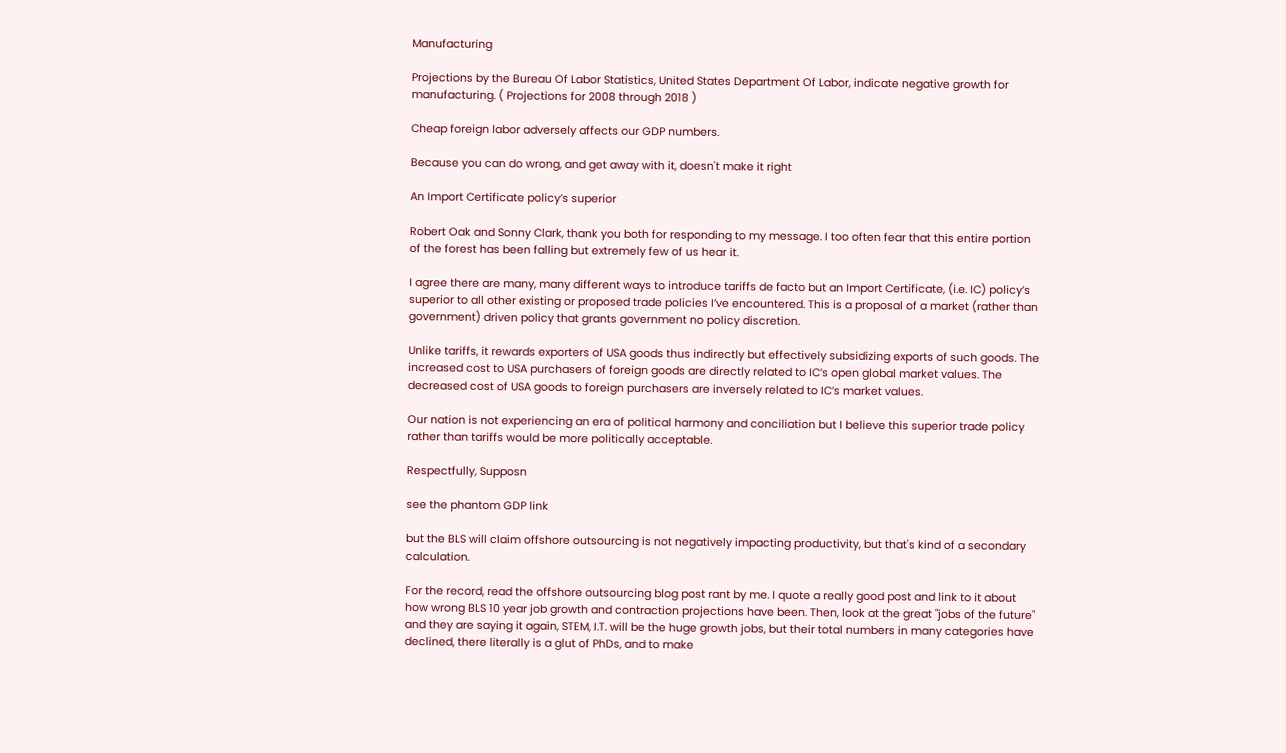Manufacturing

Projections by the Bureau Of Labor Statistics, United States Department Of Labor, indicate negative growth for manufacturing. ( Projections for 2008 through 2018 )

Cheap foreign labor adversely affects our GDP numbers.

Because you can do wrong, and get away with it, doesn't make it right

An Import Certificate policy’s superior

Robert Oak and Sonny Clark, thank you both for responding to my message. I too often fear that this entire portion of the forest has been falling but extremely few of us hear it.

I agree there are many, many different ways to introduce tariffs de facto but an Import Certificate, (i.e. IC) policy’s superior to all other existing or proposed trade policies I’ve encountered. This is a proposal of a market (rather than government) driven policy that grants government no policy discretion.

Unlike tariffs, it rewards exporters of USA goods thus indirectly but effectively subsidizing exports of such goods. The increased cost to USA purchasers of foreign goods are directly related to IC’s open global market values. The decreased cost of USA goods to foreign purchasers are inversely related to IC’s market values.

Our nation is not experiencing an era of political harmony and conciliation but I believe this superior trade policy rather than tariffs would be more politically acceptable.

Respectfully, Supposn

see the phantom GDP link

but the BLS will claim offshore outsourcing is not negatively impacting productivity, but that's kind of a secondary calculation.

For the record, read the offshore outsourcing blog post rant by me. I quote a really good post and link to it about how wrong BLS 10 year job growth and contraction projections have been. Then, look at the great "jobs of the future" and they are saying it again, STEM, I.T. will be the huge growth jobs, but their total numbers in many categories have declined, there literally is a glut of PhDs, and to make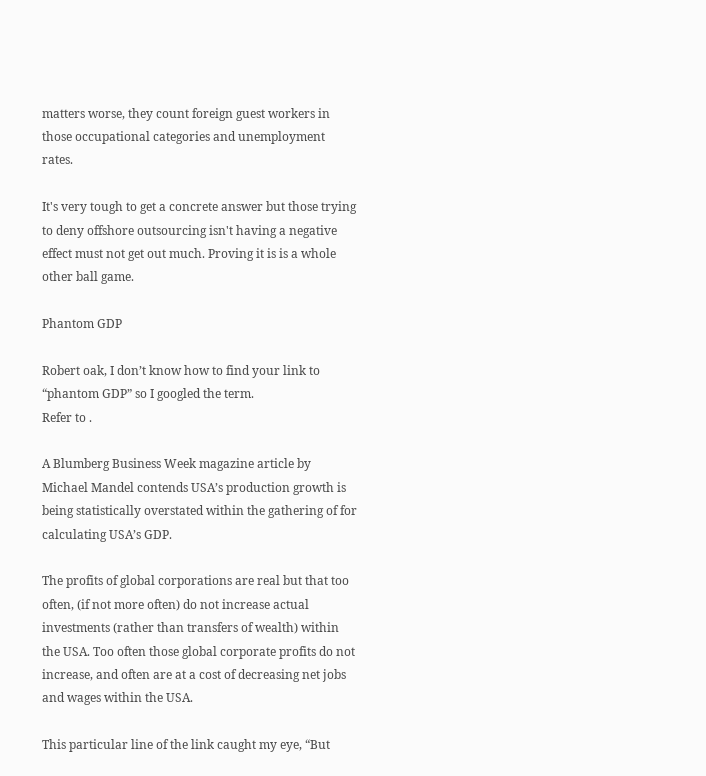matters worse, they count foreign guest workers in those occupational categories and unemployment rates.

It's very tough to get a concrete answer but those trying to deny offshore outsourcing isn't having a negative effect must not get out much. Proving it is is a whole other ball game.

Phantom GDP

Robert oak, I don’t know how to find your link to “phantom GDP” so I googled the term.
Refer to .

A Blumberg Business Week magazine article by Michael Mandel contends USA’s production growth is being statistically overstated within the gathering of for calculating USA’s GDP.

The profits of global corporations are real but that too often, (if not more often) do not increase actual investments (rather than transfers of wealth) within the USA. Too often those global corporate profits do not increase, and often are at a cost of decreasing net jobs and wages within the USA.

This particular line of the link caught my eye, “But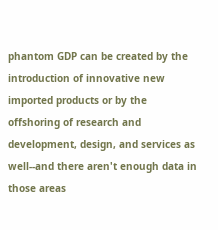phantom GDP can be created by the introduction of innovative new imported products or by the offshoring of research and development, design, and services as well--and there aren't enough data in those areas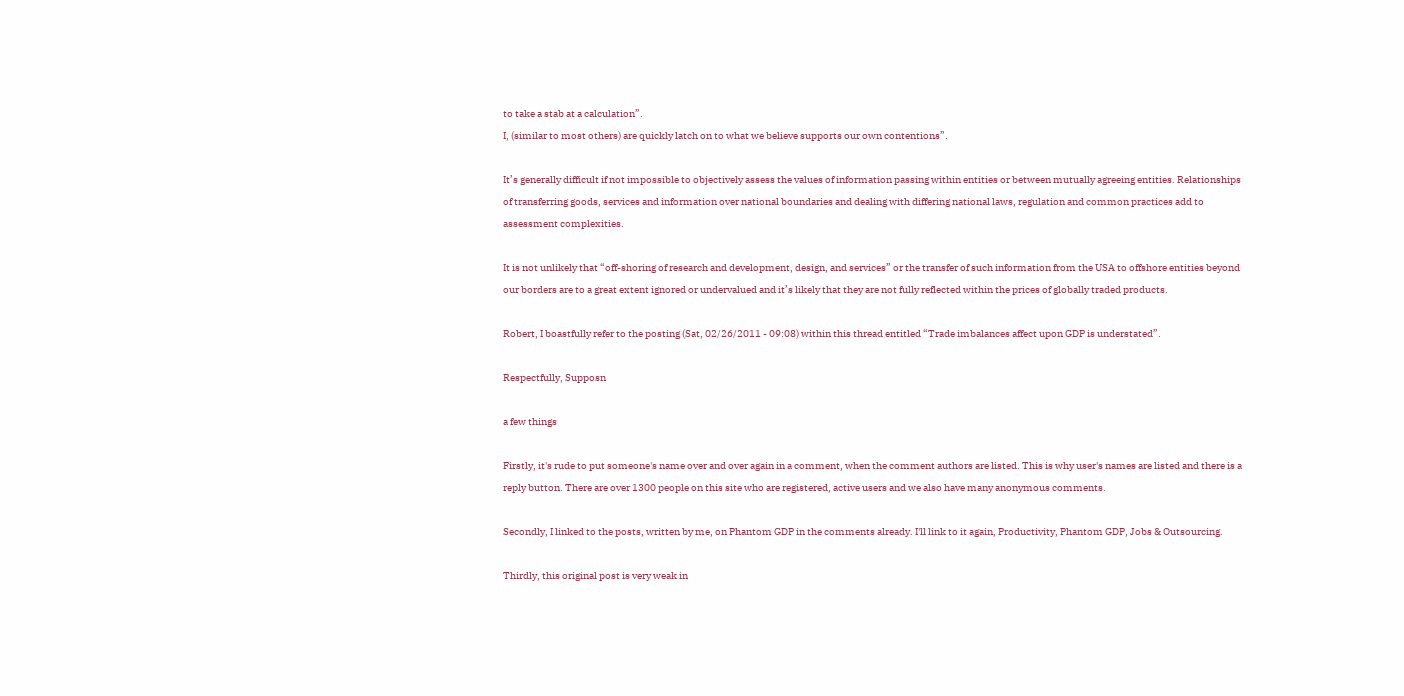to take a stab at a calculation”.
I, (similar to most others) are quickly latch on to what we believe supports our own contentions”.

It’s generally difficult if not impossible to objectively assess the values of information passing within entities or between mutually agreeing entities. Relationships of transferring goods, services and information over national boundaries and dealing with differing national laws, regulation and common practices add to assessment complexities.

It is not unlikely that “off-shoring of research and development, design, and services” or the transfer of such information from the USA to offshore entities beyond our borders are to a great extent ignored or undervalued and it’s likely that they are not fully reflected within the prices of globally traded products.

Robert, I boastfully refer to the posting (Sat, 02/26/2011 - 09:08) within this thread entitled “Trade imbalances affect upon GDP is understated”.

Respectfully, Supposn

a few things

Firstly, it's rude to put someone's name over and over again in a comment, when the comment authors are listed. This is why user's names are listed and there is a reply button. There are over 1300 people on this site who are registered, active users and we also have many anonymous comments.

Secondly, I linked to the posts, written by me, on Phantom GDP in the comments already. I'll link to it again, Productivity, Phantom GDP, Jobs & Outsourcing.

Thirdly, this original post is very weak in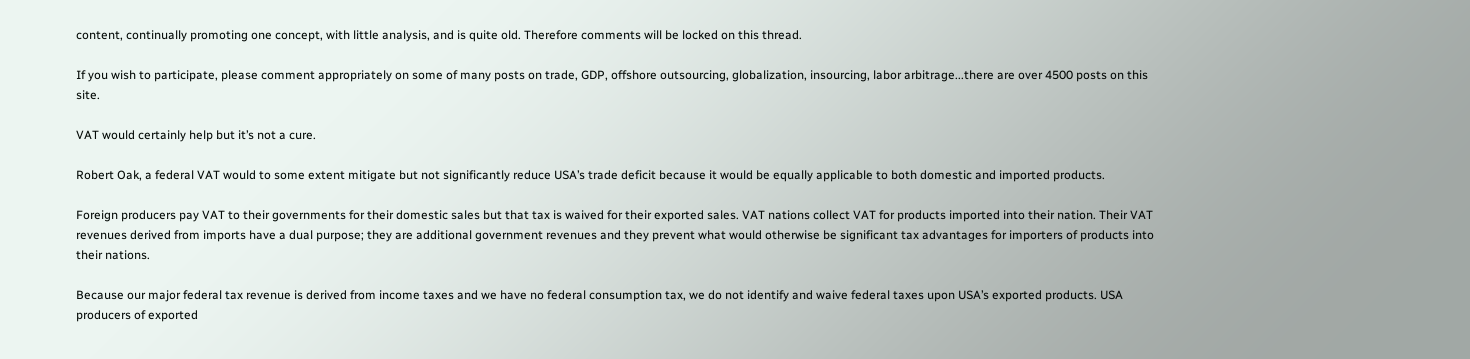content, continually promoting one concept, with little analysis, and is quite old. Therefore comments will be locked on this thread.

If you wish to participate, please comment appropriately on some of many posts on trade, GDP, offshore outsourcing, globalization, insourcing, labor arbitrage...there are over 4500 posts on this site.

VAT would certainly help but it’s not a cure.

Robert Oak, a federal VAT would to some extent mitigate but not significantly reduce USA’s trade deficit because it would be equally applicable to both domestic and imported products.

Foreign producers pay VAT to their governments for their domestic sales but that tax is waived for their exported sales. VAT nations collect VAT for products imported into their nation. Their VAT revenues derived from imports have a dual purpose; they are additional government revenues and they prevent what would otherwise be significant tax advantages for importers of products into their nations.

Because our major federal tax revenue is derived from income taxes and we have no federal consumption tax, we do not identify and waive federal taxes upon USA’s exported products. USA producers of exported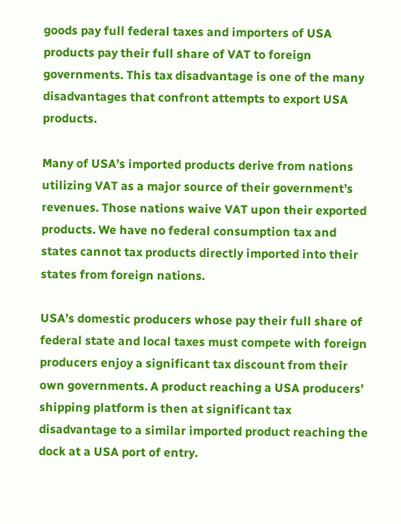goods pay full federal taxes and importers of USA products pay their full share of VAT to foreign governments. This tax disadvantage is one of the many disadvantages that confront attempts to export USA products.

Many of USA’s imported products derive from nations utilizing VAT as a major source of their government’s revenues. Those nations waive VAT upon their exported products. We have no federal consumption tax and states cannot tax products directly imported into their states from foreign nations.

USA’s domestic producers whose pay their full share of federal state and local taxes must compete with foreign producers enjoy a significant tax discount from their own governments. A product reaching a USA producers’ shipping platform is then at significant tax disadvantage to a similar imported product reaching the dock at a USA port of entry.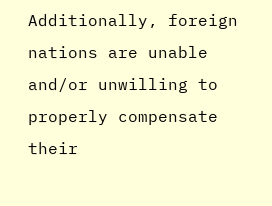Additionally, foreign nations are unable and/or unwilling to properly compensate their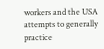workers and the USA attempts to generally practice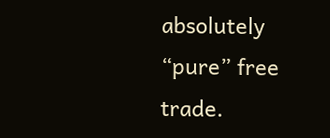absolutely “pure” free trade.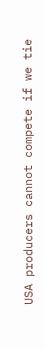USA producers cannot compete if we tie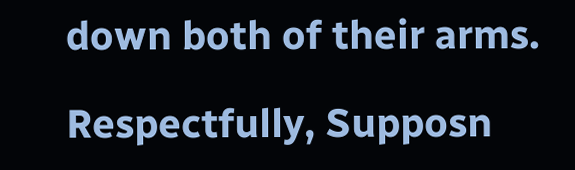down both of their arms.

Respectfully, Supposn